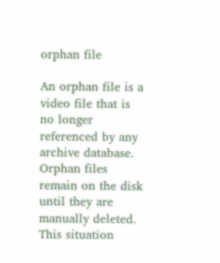orphan file

An orphan file is a video file that is no longer referenced by any archive database. Orphan files remain on the disk until they are manually deleted. This situation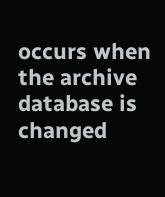occurs when the archive database is changed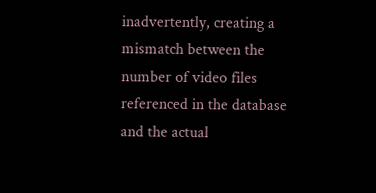inadvertently, creating a mismatch between the number of video files referenced in the database and the actual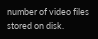number of video files stored on disk.